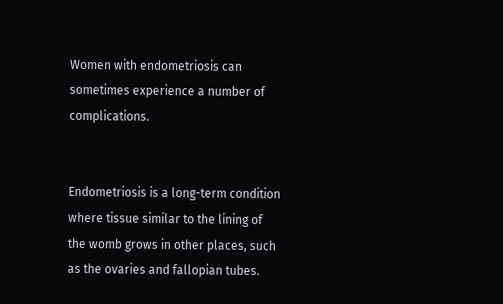Women with endometriosis can sometimes experience a number of complications.


Endometriosis is a long-term condition where tissue similar to the lining of the womb grows in other places, such as the ovaries and fallopian tubes.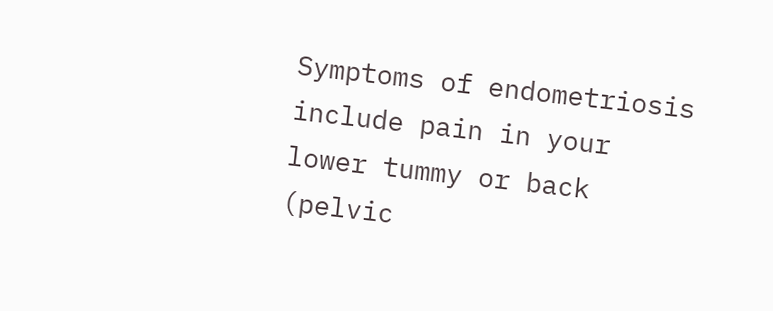Symptoms of endometriosis include pain in your lower tummy or back (pelvic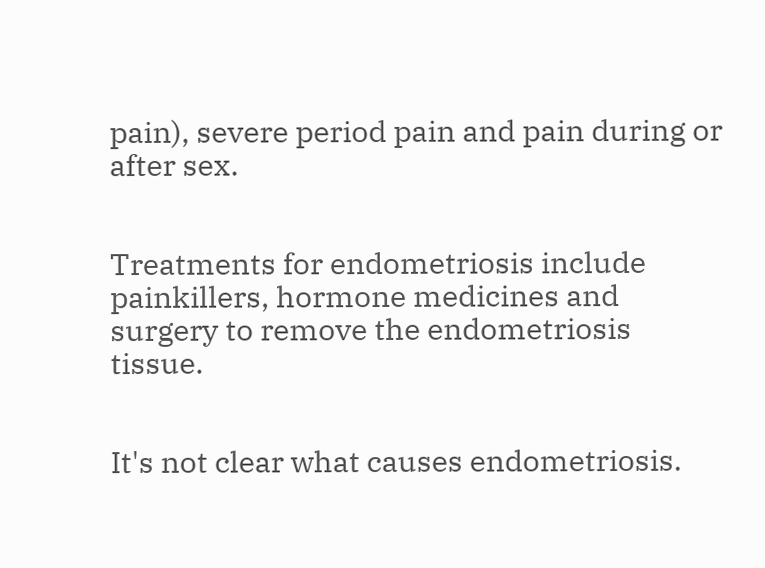pain), severe period pain and pain during or after sex.


Treatments for endometriosis include painkillers, hormone medicines and surgery to remove the endometriosis tissue.


It's not clear what causes endometriosis.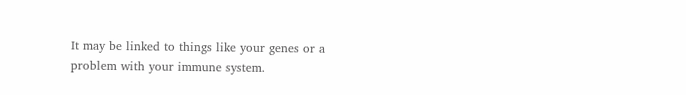It may be linked to things like your genes or a problem with your immune system.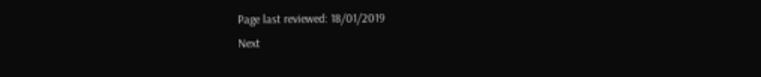Page last reviewed: 18/01/2019
Next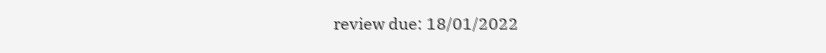review due: 18/01/2022